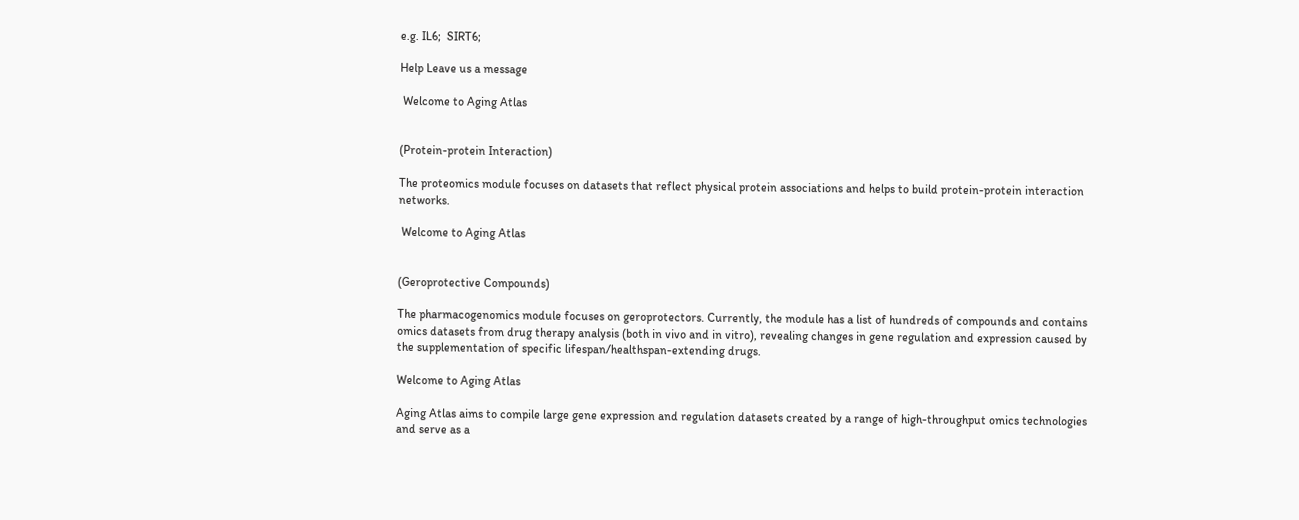e.g. IL6;  SIRT6;

Help Leave us a message

 Welcome to Aging Atlas


(Protein-protein Interaction)

The proteomics module focuses on datasets that reflect physical protein associations and helps to build protein-protein interaction networks.

 Welcome to Aging Atlas


(Geroprotective Compounds)

The pharmacogenomics module focuses on geroprotectors. Currently, the module has a list of hundreds of compounds and contains omics datasets from drug therapy analysis (both in vivo and in vitro), revealing changes in gene regulation and expression caused by the supplementation of specific lifespan/healthspan-extending drugs.

Welcome to Aging Atlas

Aging Atlas aims to compile large gene expression and regulation datasets created by a range of high-throughput omics technologies and serve as a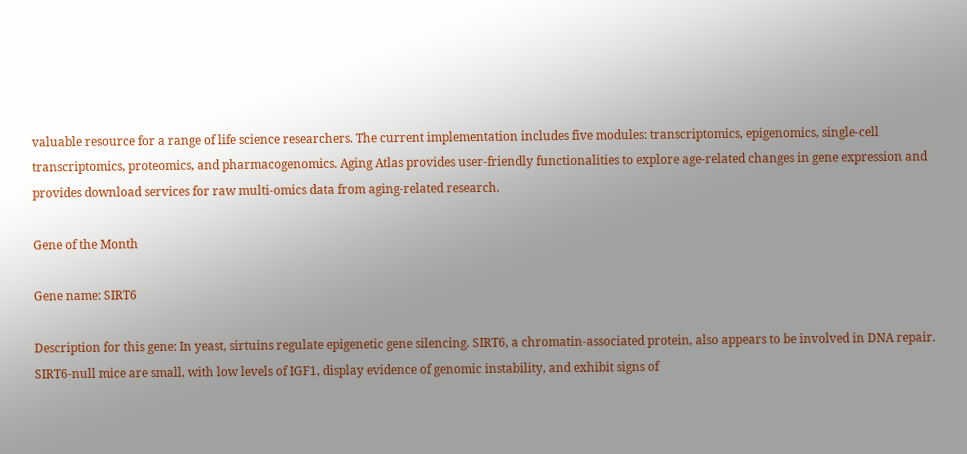valuable resource for a range of life science researchers. The current implementation includes five modules: transcriptomics, epigenomics, single-cell transcriptomics, proteomics, and pharmacogenomics. Aging Atlas provides user-friendly functionalities to explore age-related changes in gene expression and provides download services for raw multi-omics data from aging-related research.

Gene of the Month

Gene name: SIRT6

Description for this gene: In yeast, sirtuins regulate epigenetic gene silencing. SIRT6, a chromatin-associated protein, also appears to be involved in DNA repair. SIRT6-null mice are small, with low levels of IGF1, display evidence of genomic instability, and exhibit signs of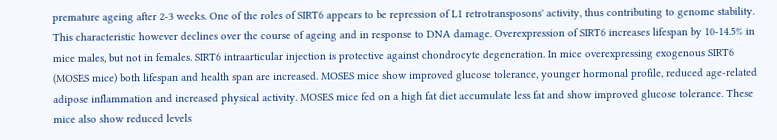premature ageing after 2-3 weeks. One of the roles of SIRT6 appears to be repression of L1 retrotransposons' activity, thus contributing to genome stability. This characteristic however declines over the course of ageing and in response to DNA damage. Overexpression of SIRT6 increases lifespan by 10-14.5% in mice males, but not in females. SIRT6 intraarticular injection is protective against chondrocyte degeneration. In mice overexpressing exogenous SIRT6 (MOSES mice) both lifespan and health span are increased. MOSES mice show improved glucose tolerance, younger hormonal profile, reduced age-related adipose inflammation and increased physical activity. MOSES mice fed on a high fat diet accumulate less fat and show improved glucose tolerance. These mice also show reduced levels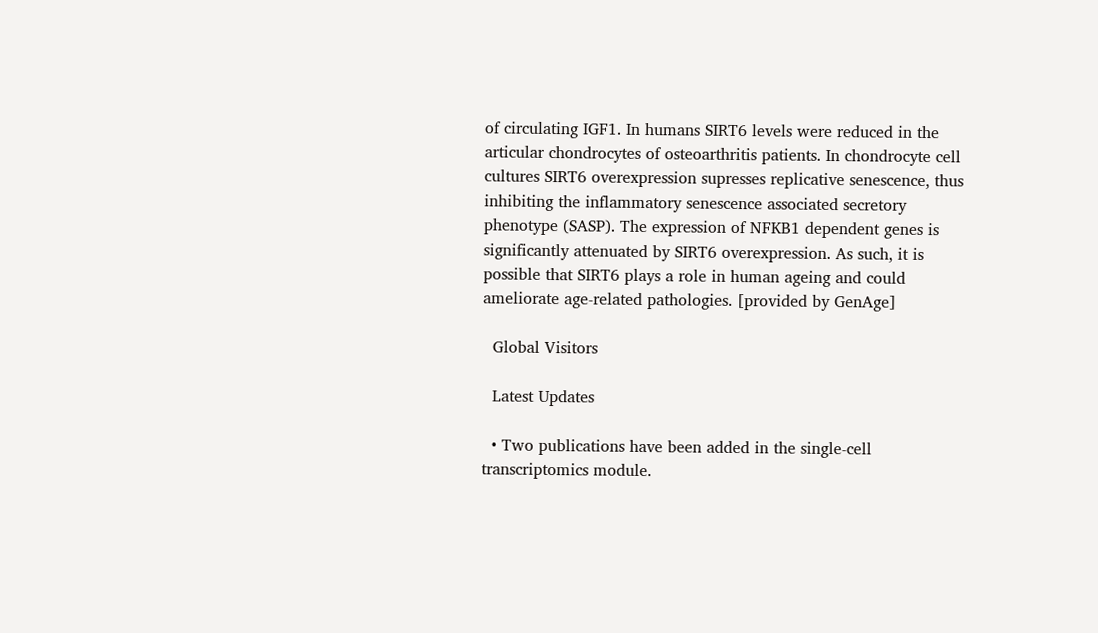of circulating IGF1. In humans SIRT6 levels were reduced in the articular chondrocytes of osteoarthritis patients. In chondrocyte cell cultures SIRT6 overexpression supresses replicative senescence, thus inhibiting the inflammatory senescence associated secretory phenotype (SASP). The expression of NFKB1 dependent genes is significantly attenuated by SIRT6 overexpression. As such, it is possible that SIRT6 plays a role in human ageing and could ameliorate age-related pathologies. [provided by GenAge]

  Global Visitors

  Latest Updates

  • Two publications have been added in the single-cell transcriptomics module.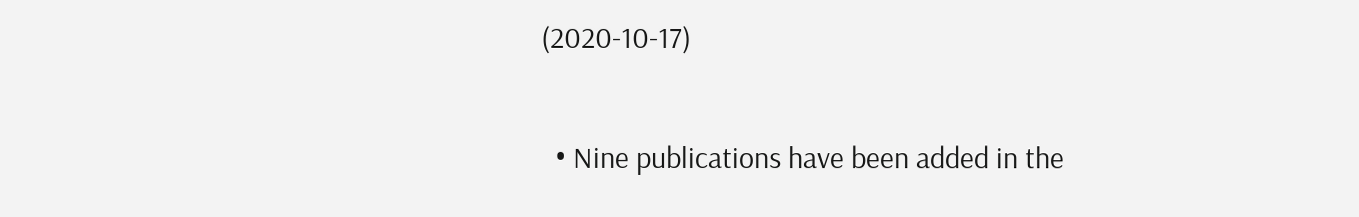(2020-10-17)

  • Nine publications have been added in the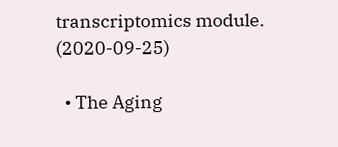transcriptomics module. (2020-09-25)

  • The Aging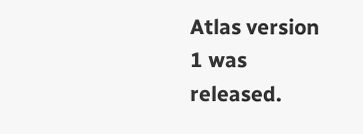Atlas version 1 was released.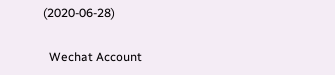(2020-06-28)

  Wechat Account